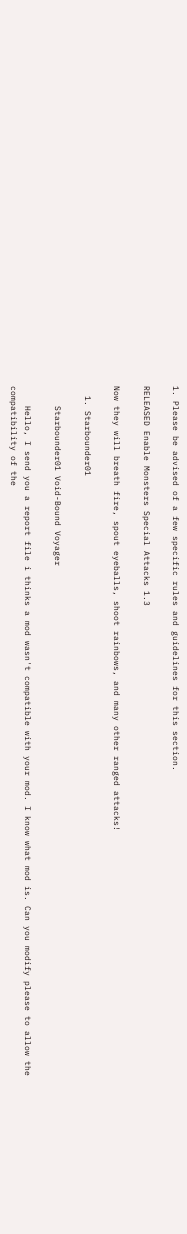1. Please be advised of a few specific rules and guidelines for this section.

RELEASED Enable Monsters Special Attacks 1.3

Now they will breath fire, spout eyeballs, shoot rainbows, and many other ranged attacks!

  1. Starbounder01

    Starbounder01 Void-Bound Voyager

    Hello, I send you a report file i thinks a mod wasn't compatible with your mod. I know what mod is. Can you modify please to allow the compatibility of the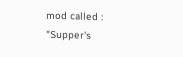mod called : "Supper's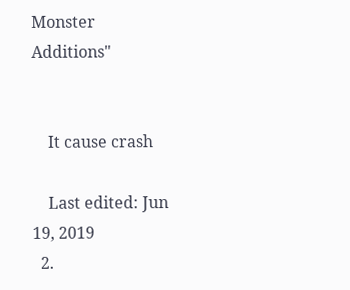Monster Additions"


    It cause crash

    Last edited: Jun 19, 2019
  2.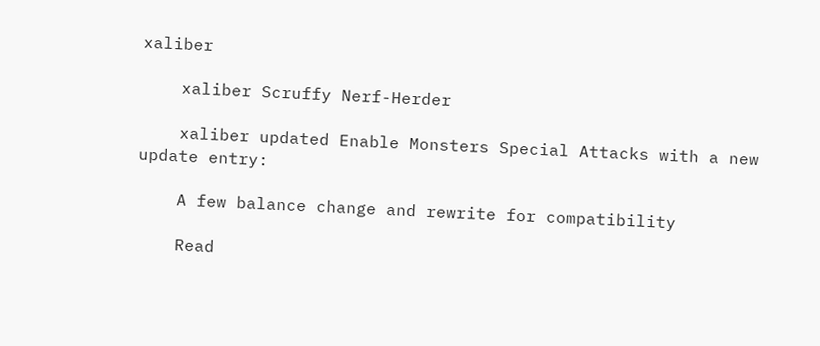xaliber

    xaliber Scruffy Nerf-Herder

    xaliber updated Enable Monsters Special Attacks with a new update entry:

    A few balance change and rewrite for compatibility

    Read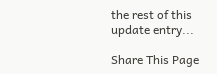the rest of this update entry...

Share This Page